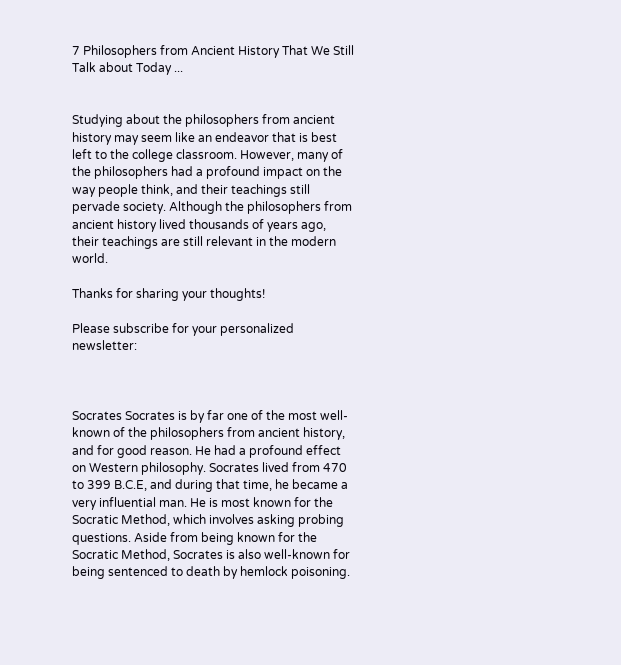7 Philosophers from Ancient History That We Still Talk about Today ...


Studying about the philosophers from ancient history may seem like an endeavor that is best left to the college classroom. However, many of the philosophers had a profound impact on the way people think, and their teachings still pervade society. Although the philosophers from ancient history lived thousands of years ago, their teachings are still relevant in the modern world.

Thanks for sharing your thoughts!

Please subscribe for your personalized newsletter:



Socrates Socrates is by far one of the most well-known of the philosophers from ancient history, and for good reason. He had a profound effect on Western philosophy. Socrates lived from 470 to 399 B.C.E, and during that time, he became a very influential man. He is most known for the Socratic Method, which involves asking probing questions. Aside from being known for the Socratic Method, Socrates is also well-known for being sentenced to death by hemlock poisoning.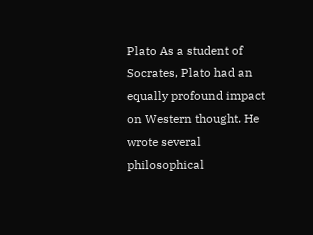Plato As a student of Socrates, Plato had an equally profound impact on Western thought. He wrote several philosophical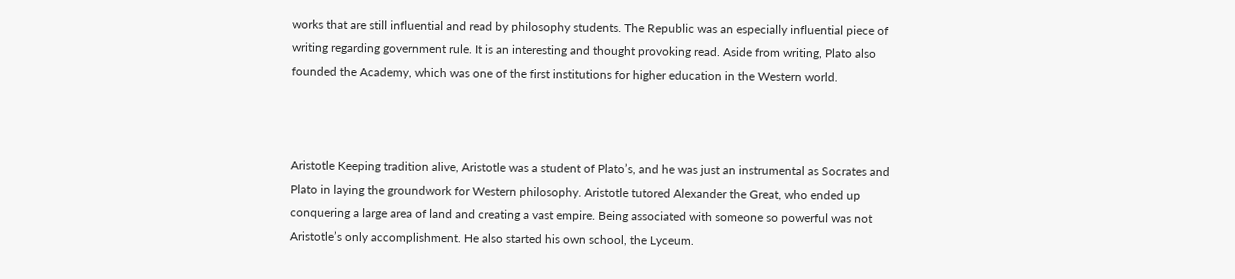works that are still influential and read by philosophy students. The Republic was an especially influential piece of writing regarding government rule. It is an interesting and thought provoking read. Aside from writing, Plato also founded the Academy, which was one of the first institutions for higher education in the Western world.



Aristotle Keeping tradition alive, Aristotle was a student of Plato’s, and he was just an instrumental as Socrates and Plato in laying the groundwork for Western philosophy. Aristotle tutored Alexander the Great, who ended up conquering a large area of land and creating a vast empire. Being associated with someone so powerful was not Aristotle’s only accomplishment. He also started his own school, the Lyceum.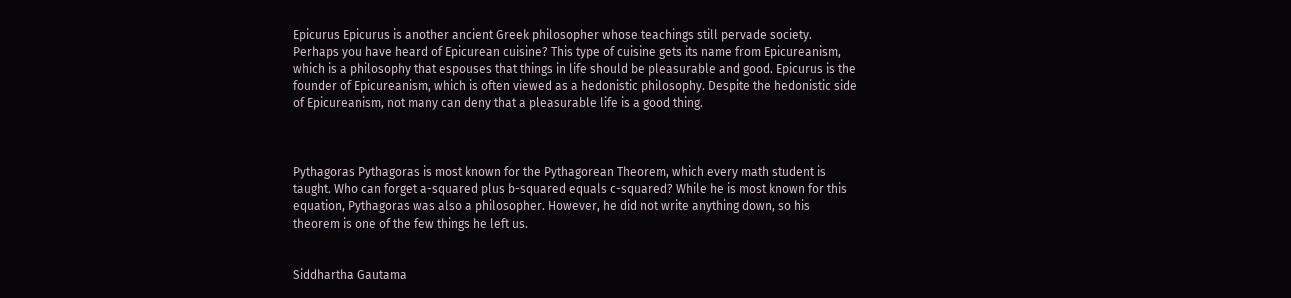Epicurus Epicurus is another ancient Greek philosopher whose teachings still pervade society. Perhaps you have heard of Epicurean cuisine? This type of cuisine gets its name from Epicureanism, which is a philosophy that espouses that things in life should be pleasurable and good. Epicurus is the founder of Epicureanism, which is often viewed as a hedonistic philosophy. Despite the hedonistic side of Epicureanism, not many can deny that a pleasurable life is a good thing.



Pythagoras Pythagoras is most known for the Pythagorean Theorem, which every math student is taught. Who can forget a-squared plus b-squared equals c-squared? While he is most known for this equation, Pythagoras was also a philosopher. However, he did not write anything down, so his theorem is one of the few things he left us.


Siddhartha Gautama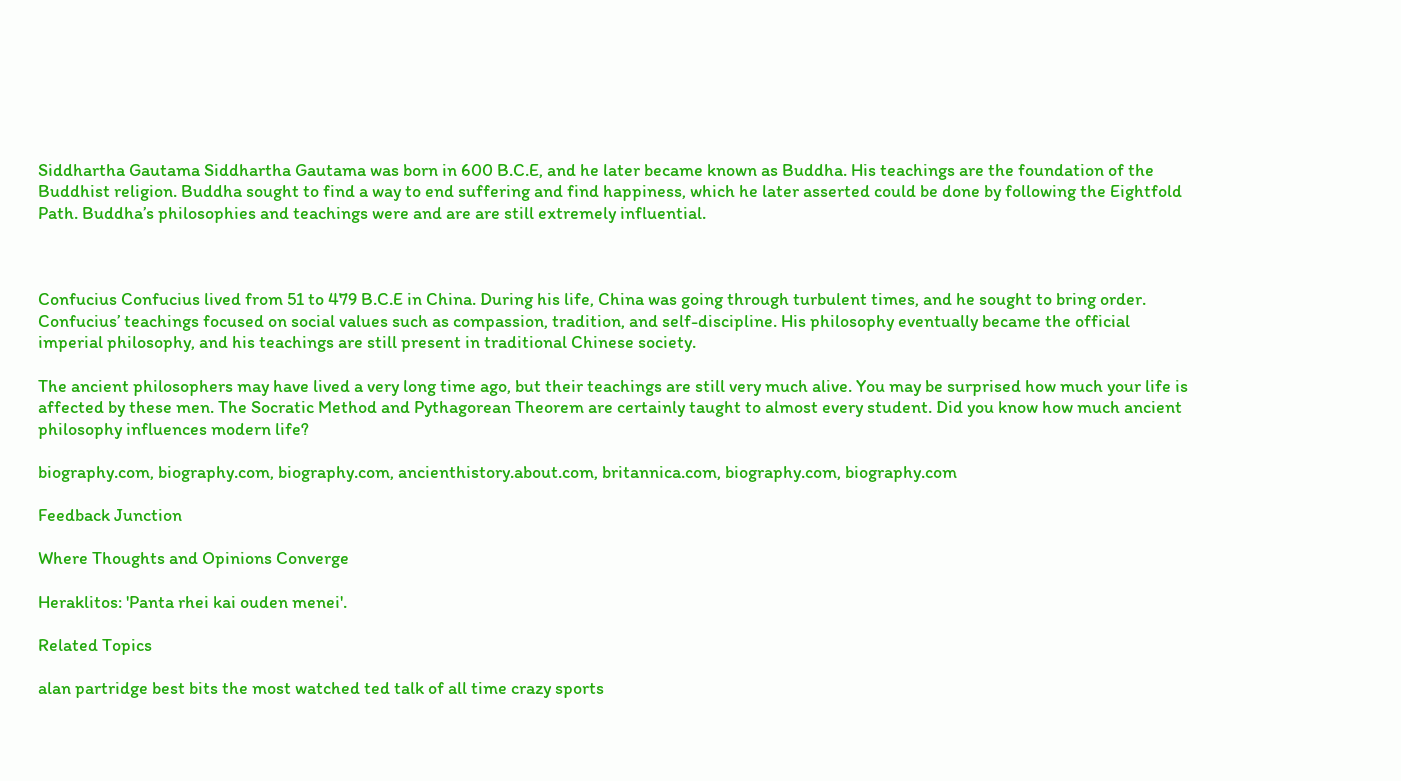Siddhartha Gautama Siddhartha Gautama was born in 600 B.C.E, and he later became known as Buddha. His teachings are the foundation of the Buddhist religion. Buddha sought to find a way to end suffering and find happiness, which he later asserted could be done by following the Eightfold Path. Buddha’s philosophies and teachings were and are are still extremely influential.



Confucius Confucius lived from 51 to 479 B.C.E in China. During his life, China was going through turbulent times, and he sought to bring order. Confucius’ teachings focused on social values such as compassion, tradition, and self-discipline. His philosophy eventually became the official imperial philosophy, and his teachings are still present in traditional Chinese society.

The ancient philosophers may have lived a very long time ago, but their teachings are still very much alive. You may be surprised how much your life is affected by these men. The Socratic Method and Pythagorean Theorem are certainly taught to almost every student. Did you know how much ancient philosophy influences modern life?

biography.com, biography.com, biography.com, ancienthistory.about.com, britannica.com, biography.com, biography.com

Feedback Junction

Where Thoughts and Opinions Converge

Heraklitos: 'Panta rhei kai ouden menei'.

Related Topics

alan partridge best bits the most watched ted talk of all time crazy sports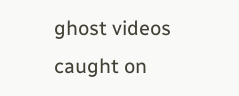ghost videos caught on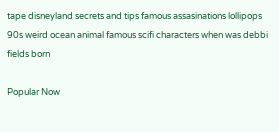tape disneyland secrets and tips famous assasinations lollipops 90s weird ocean animal famous scifi characters when was debbi fields born

Popular Now